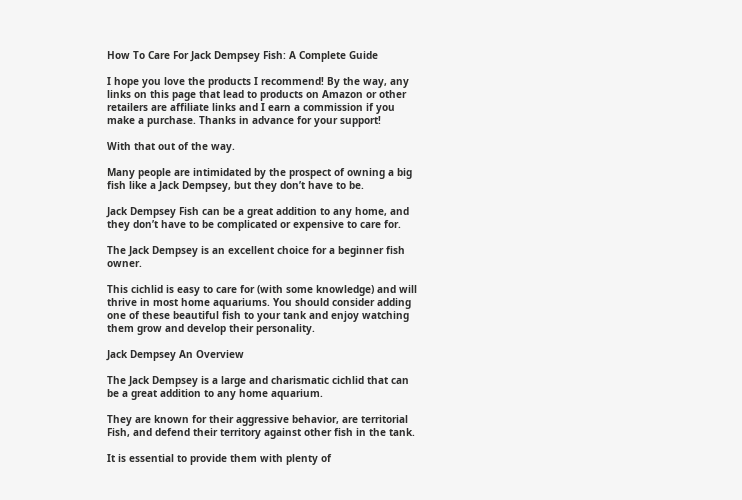How To Care For Jack Dempsey Fish: A Complete Guide

I hope you love the products I recommend! By the way, any links on this page that lead to products on Amazon or other retailers are affiliate links and I earn a commission if you make a purchase. Thanks in advance for your support!

With that out of the way.

Many people are intimidated by the prospect of owning a big fish like a Jack Dempsey, but they don’t have to be.

Jack Dempsey Fish can be a great addition to any home, and they don’t have to be complicated or expensive to care for.

The Jack Dempsey is an excellent choice for a beginner fish owner.

This cichlid is easy to care for (with some knowledge) and will thrive in most home aquariums. You should consider adding one of these beautiful fish to your tank and enjoy watching them grow and develop their personality.

Jack Dempsey An Overview

The Jack Dempsey is a large and charismatic cichlid that can be a great addition to any home aquarium.

They are known for their aggressive behavior, are territorial Fish, and defend their territory against other fish in the tank.

It is essential to provide them with plenty of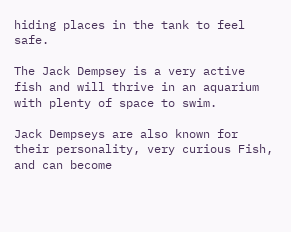hiding places in the tank to feel safe.

The Jack Dempsey is a very active fish and will thrive in an aquarium with plenty of space to swim.

Jack Dempseys are also known for their personality, very curious Fish, and can become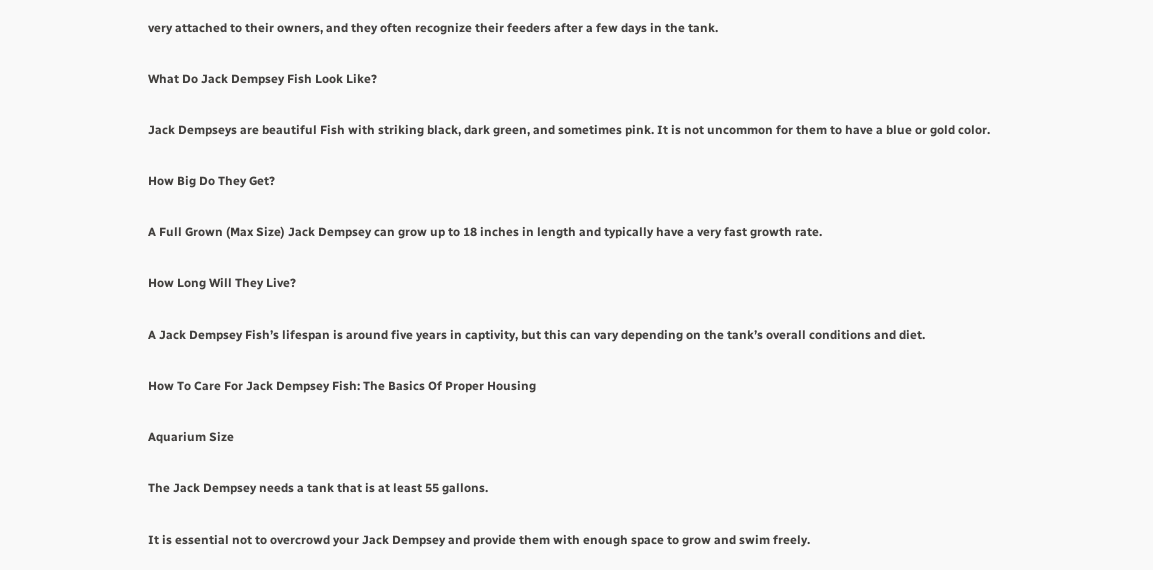very attached to their owners, and they often recognize their feeders after a few days in the tank.

What Do Jack Dempsey Fish Look Like?

Jack Dempseys are beautiful Fish with striking black, dark green, and sometimes pink. It is not uncommon for them to have a blue or gold color.

How Big Do They Get?

A Full Grown (Max Size) Jack Dempsey can grow up to 18 inches in length and typically have a very fast growth rate.

How Long Will They Live?

A Jack Dempsey Fish’s lifespan is around five years in captivity, but this can vary depending on the tank’s overall conditions and diet.

How To Care For Jack Dempsey Fish: The Basics Of Proper Housing

Aquarium Size

The Jack Dempsey needs a tank that is at least 55 gallons.

It is essential not to overcrowd your Jack Dempsey and provide them with enough space to grow and swim freely.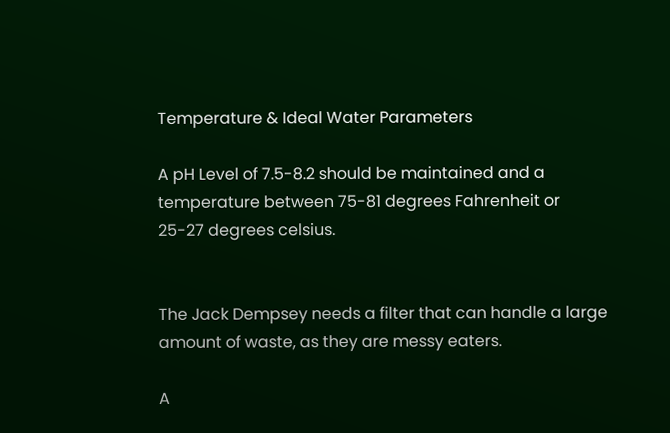Temperature & Ideal Water Parameters

A pH Level of 7.5-8.2 should be maintained and a temperature between 75-81 degrees Fahrenheit or 25-27 degrees celsius.


The Jack Dempsey needs a filter that can handle a large amount of waste, as they are messy eaters.

A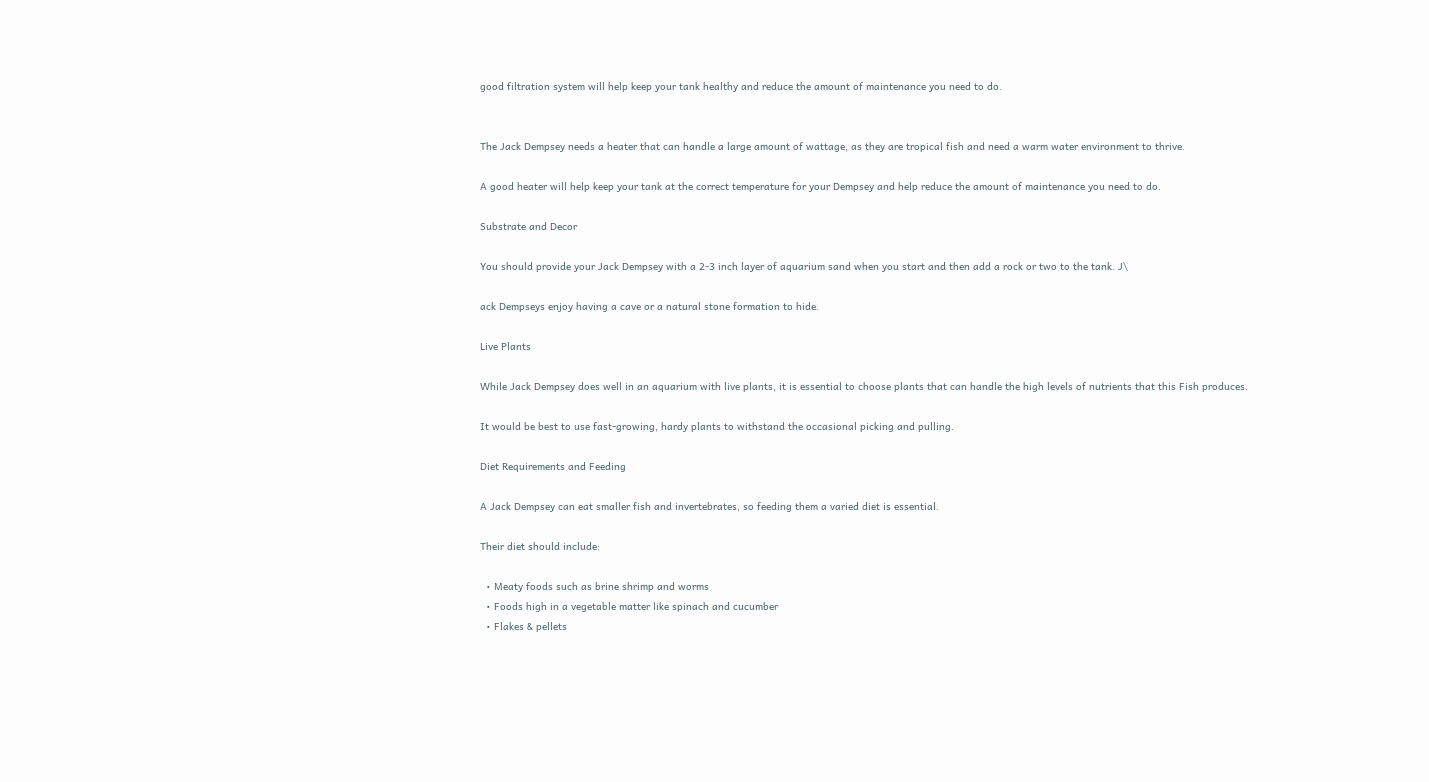good filtration system will help keep your tank healthy and reduce the amount of maintenance you need to do.


The Jack Dempsey needs a heater that can handle a large amount of wattage, as they are tropical fish and need a warm water environment to thrive.

A good heater will help keep your tank at the correct temperature for your Dempsey and help reduce the amount of maintenance you need to do.

Substrate and Decor

You should provide your Jack Dempsey with a 2-3 inch layer of aquarium sand when you start and then add a rock or two to the tank. J\

ack Dempseys enjoy having a cave or a natural stone formation to hide.

Live Plants

While Jack Dempsey does well in an aquarium with live plants, it is essential to choose plants that can handle the high levels of nutrients that this Fish produces.

It would be best to use fast-growing, hardy plants to withstand the occasional picking and pulling.

Diet Requirements and Feeding

A Jack Dempsey can eat smaller fish and invertebrates, so feeding them a varied diet is essential.

Their diet should include:

  • Meaty foods such as brine shrimp and worms
  • Foods high in a vegetable matter like spinach and cucumber
  • Flakes & pellets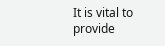It is vital to provide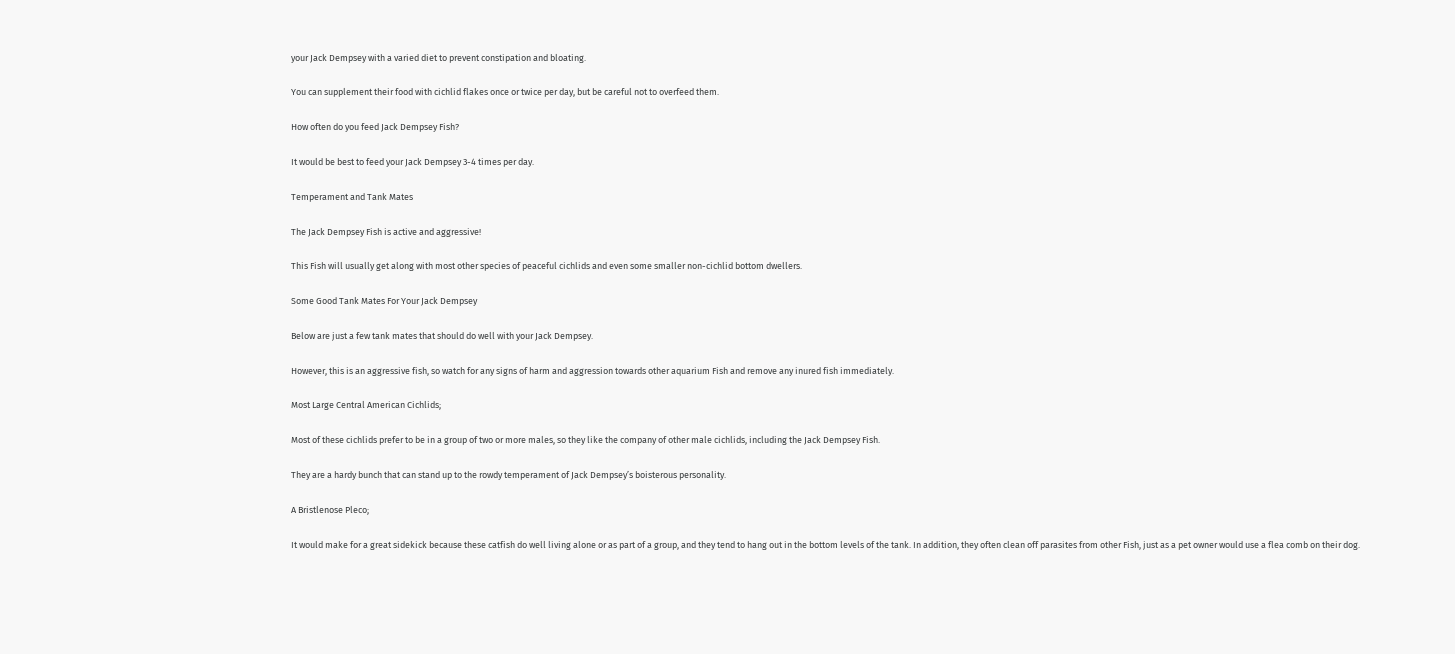your Jack Dempsey with a varied diet to prevent constipation and bloating.

You can supplement their food with cichlid flakes once or twice per day, but be careful not to overfeed them.

How often do you feed Jack Dempsey Fish?

It would be best to feed your Jack Dempsey 3-4 times per day.

Temperament and Tank Mates

The Jack Dempsey Fish is active and aggressive!

This Fish will usually get along with most other species of peaceful cichlids and even some smaller non-cichlid bottom dwellers.

Some Good Tank Mates For Your Jack Dempsey

Below are just a few tank mates that should do well with your Jack Dempsey.

However, this is an aggressive fish, so watch for any signs of harm and aggression towards other aquarium Fish and remove any inured fish immediately.

Most Large Central American Cichlids;

Most of these cichlids prefer to be in a group of two or more males, so they like the company of other male cichlids, including the Jack Dempsey Fish.

They are a hardy bunch that can stand up to the rowdy temperament of Jack Dempsey’s boisterous personality.

A Bristlenose Pleco;

It would make for a great sidekick because these catfish do well living alone or as part of a group, and they tend to hang out in the bottom levels of the tank. In addition, they often clean off parasites from other Fish, just as a pet owner would use a flea comb on their dog.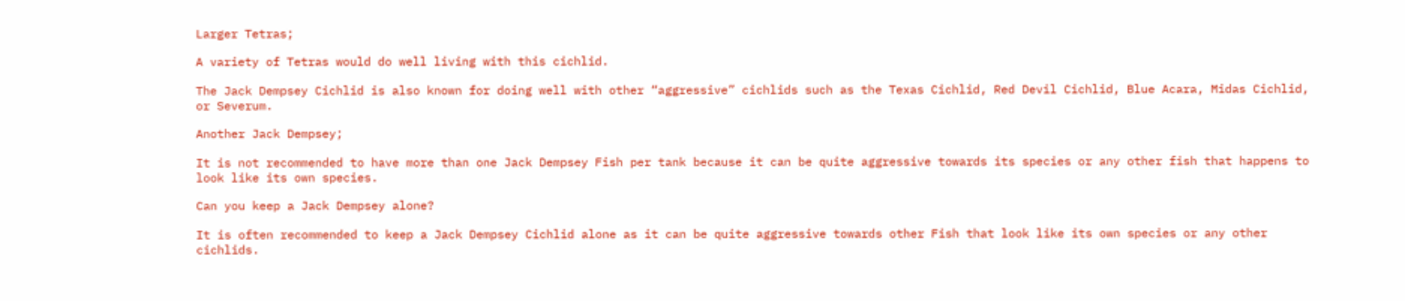Larger Tetras;

A variety of Tetras would do well living with this cichlid.

The Jack Dempsey Cichlid is also known for doing well with other “aggressive” cichlids such as the Texas Cichlid, Red Devil Cichlid, Blue Acara, Midas Cichlid, or Severum.

Another Jack Dempsey;

It is not recommended to have more than one Jack Dempsey Fish per tank because it can be quite aggressive towards its species or any other fish that happens to look like its own species.

Can you keep a Jack Dempsey alone?

It is often recommended to keep a Jack Dempsey Cichlid alone as it can be quite aggressive towards other Fish that look like its own species or any other cichlids.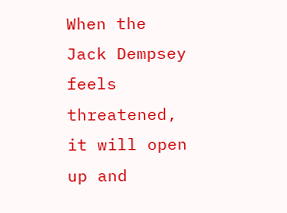When the Jack Dempsey feels threatened, it will open up and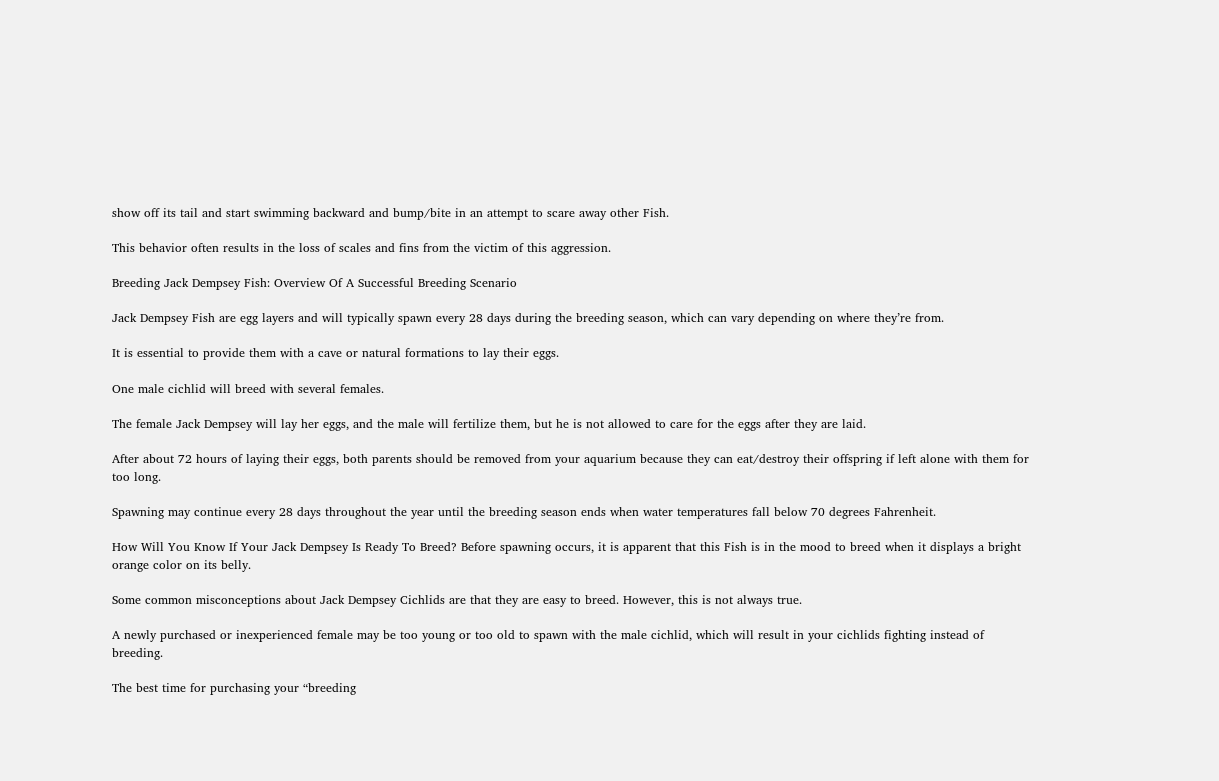show off its tail and start swimming backward and bump/bite in an attempt to scare away other Fish.

This behavior often results in the loss of scales and fins from the victim of this aggression.

Breeding Jack Dempsey Fish: Overview Of A Successful Breeding Scenario

Jack Dempsey Fish are egg layers and will typically spawn every 28 days during the breeding season, which can vary depending on where they’re from.

It is essential to provide them with a cave or natural formations to lay their eggs.

One male cichlid will breed with several females.

The female Jack Dempsey will lay her eggs, and the male will fertilize them, but he is not allowed to care for the eggs after they are laid.

After about 72 hours of laying their eggs, both parents should be removed from your aquarium because they can eat/destroy their offspring if left alone with them for too long.

Spawning may continue every 28 days throughout the year until the breeding season ends when water temperatures fall below 70 degrees Fahrenheit.

How Will You Know If Your Jack Dempsey Is Ready To Breed? Before spawning occurs, it is apparent that this Fish is in the mood to breed when it displays a bright orange color on its belly.

Some common misconceptions about Jack Dempsey Cichlids are that they are easy to breed. However, this is not always true.

A newly purchased or inexperienced female may be too young or too old to spawn with the male cichlid, which will result in your cichlids fighting instead of breeding.

The best time for purchasing your “breeding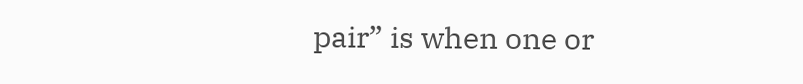pair” is when one or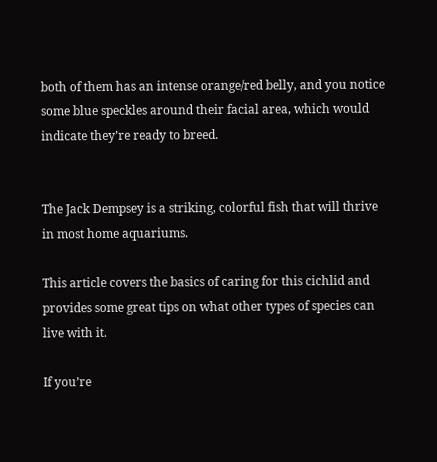both of them has an intense orange/red belly, and you notice some blue speckles around their facial area, which would indicate they’re ready to breed.


The Jack Dempsey is a striking, colorful fish that will thrive in most home aquariums.

This article covers the basics of caring for this cichlid and provides some great tips on what other types of species can live with it.

If you’re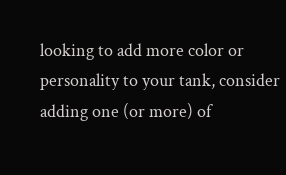looking to add more color or personality to your tank, consider adding one (or more) of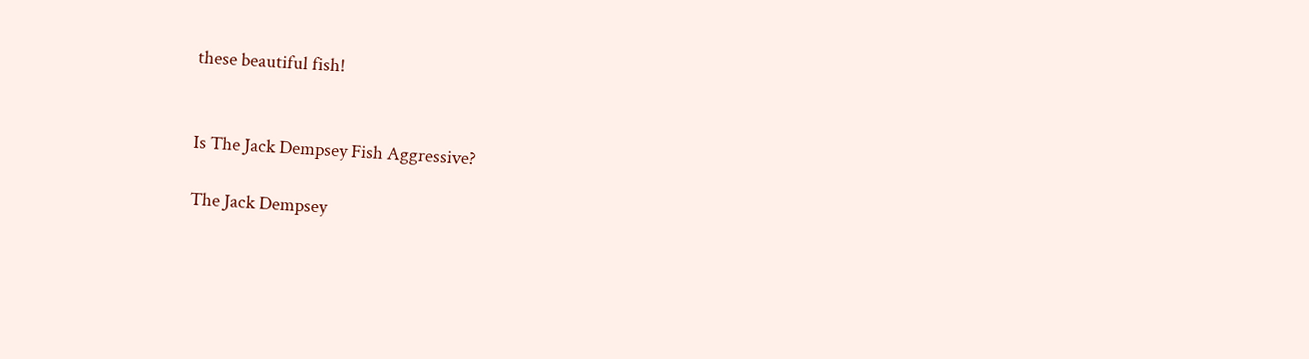these beautiful fish!


Is The Jack Dempsey Fish Aggressive?

The Jack Dempsey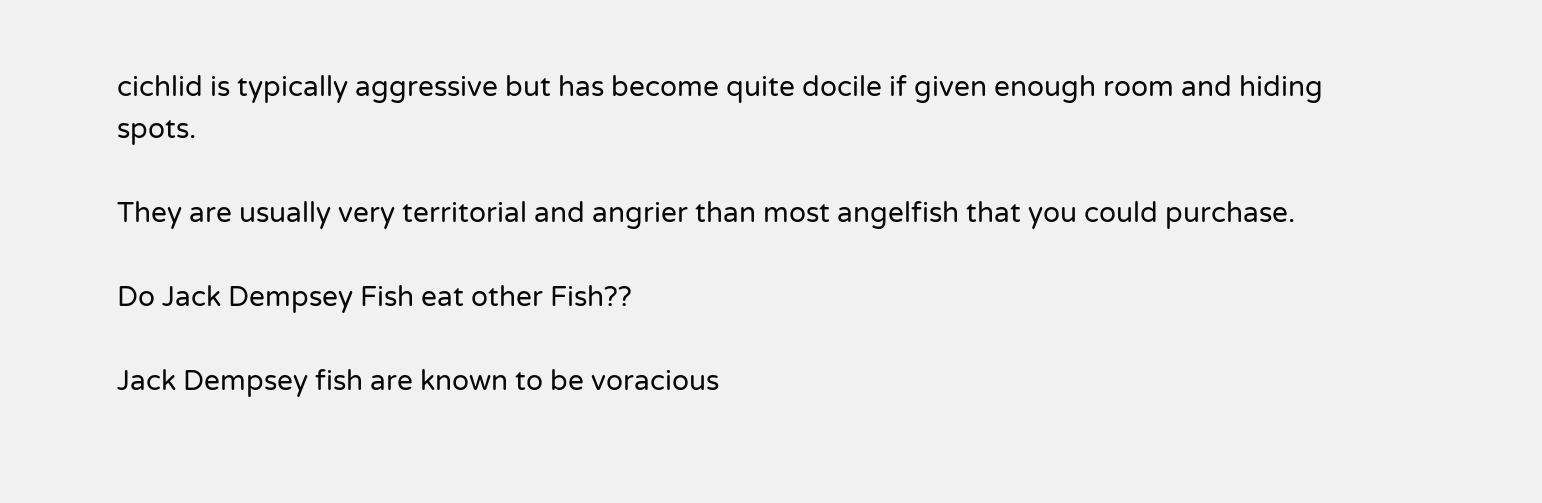cichlid is typically aggressive but has become quite docile if given enough room and hiding spots.

They are usually very territorial and angrier than most angelfish that you could purchase.

Do Jack Dempsey Fish eat other Fish??

Jack Dempsey fish are known to be voracious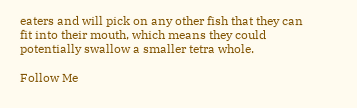eaters and will pick on any other fish that they can fit into their mouth, which means they could potentially swallow a smaller tetra whole.

Follow Me